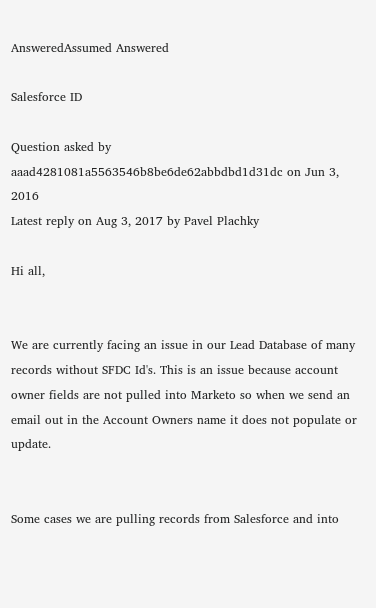AnsweredAssumed Answered

Salesforce ID

Question asked by aaad4281081a5563546b8be6de62abbdbd1d31dc on Jun 3, 2016
Latest reply on Aug 3, 2017 by Pavel Plachky

Hi all,


We are currently facing an issue in our Lead Database of many records without SFDC Id's. This is an issue because account owner fields are not pulled into Marketo so when we send an email out in the Account Owners name it does not populate or update.


Some cases we are pulling records from Salesforce and into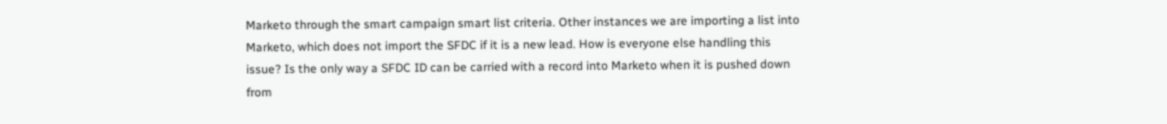Marketo through the smart campaign smart list criteria. Other instances we are importing a list into Marketo, which does not import the SFDC if it is a new lead. How is everyone else handling this issue? Is the only way a SFDC ID can be carried with a record into Marketo when it is pushed down from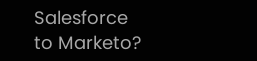Salesforce to Marketo?